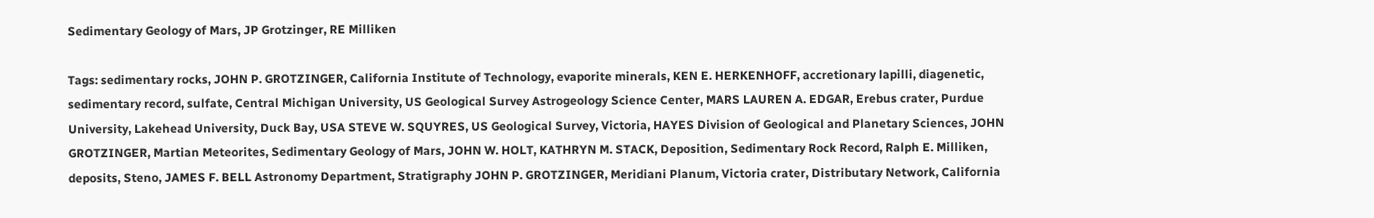Sedimentary Geology of Mars, JP Grotzinger, RE Milliken

Tags: sedimentary rocks, JOHN P. GROTZINGER, California Institute of Technology, evaporite minerals, KEN E. HERKENHOFF, accretionary lapilli, diagenetic, sedimentary record, sulfate, Central Michigan University, US Geological Survey Astrogeology Science Center, MARS LAUREN A. EDGAR, Erebus crater, Purdue University, Lakehead University, Duck Bay, USA STEVE W. SQUYRES, US Geological Survey, Victoria, HAYES Division of Geological and Planetary Sciences, JOHN GROTZINGER, Martian Meteorites, Sedimentary Geology of Mars, JOHN W. HOLT, KATHRYN M. STACK, Deposition, Sedimentary Rock Record, Ralph E. Milliken, deposits, Steno, JAMES F. BELL Astronomy Department, Stratigraphy JOHN P. GROTZINGER, Meridiani Planum, Victoria crater, Distributary Network, California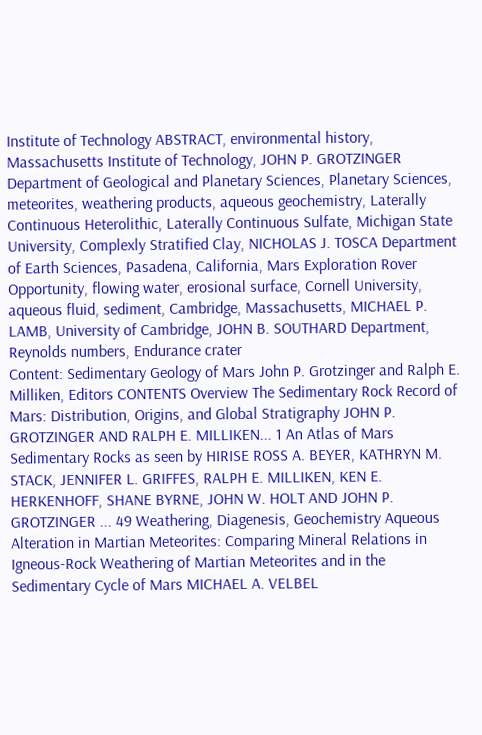Institute of Technology ABSTRACT, environmental history, Massachusetts Institute of Technology, JOHN P. GROTZINGER Department of Geological and Planetary Sciences, Planetary Sciences, meteorites, weathering products, aqueous geochemistry, Laterally Continuous Heterolithic, Laterally Continuous Sulfate, Michigan State University, Complexly Stratified Clay, NICHOLAS J. TOSCA Department of Earth Sciences, Pasadena, California, Mars Exploration Rover Opportunity, flowing water, erosional surface, Cornell University, aqueous fluid, sediment, Cambridge, Massachusetts, MICHAEL P. LAMB, University of Cambridge, JOHN B. SOUTHARD Department, Reynolds numbers, Endurance crater
Content: Sedimentary Geology of Mars John P. Grotzinger and Ralph E. Milliken, Editors CONTENTS Overview The Sedimentary Rock Record of Mars: Distribution, Origins, and Global Stratigraphy JOHN P. GROTZINGER AND RALPH E. MILLIKEN... 1 An Atlas of Mars Sedimentary Rocks as seen by HIRISE ROSS A. BEYER, KATHRYN M. STACK, JENNIFER L. GRIFFES, RALPH E. MILLIKEN, KEN E. HERKENHOFF, SHANE BYRNE, JOHN W. HOLT AND JOHN P. GROTZINGER ... 49 Weathering, Diagenesis, Geochemistry Aqueous Alteration in Martian Meteorites: Comparing Mineral Relations in Igneous-Rock Weathering of Martian Meteorites and in the Sedimentary Cycle of Mars MICHAEL A. VELBEL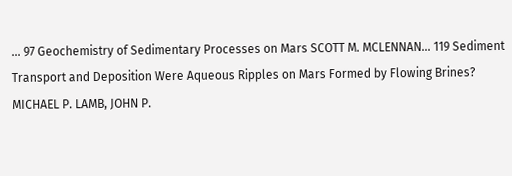... 97 Geochemistry of Sedimentary Processes on Mars SCOTT M. MCLENNAN... 119 Sediment Transport and Deposition Were Aqueous Ripples on Mars Formed by Flowing Brines? MICHAEL P. LAMB, JOHN P.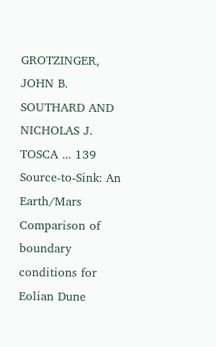GROTZINGER, JOHN B. SOUTHARD AND NICHOLAS J. TOSCA ... 139 Source-to-Sink: An Earth/Mars Comparison of boundary conditions for Eolian Dune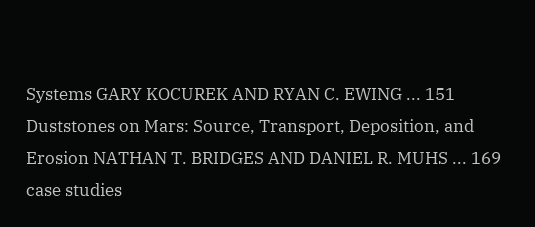Systems GARY KOCUREK AND RYAN C. EWING ... 151 Duststones on Mars: Source, Transport, Deposition, and Erosion NATHAN T. BRIDGES AND DANIEL R. MUHS ... 169 case studies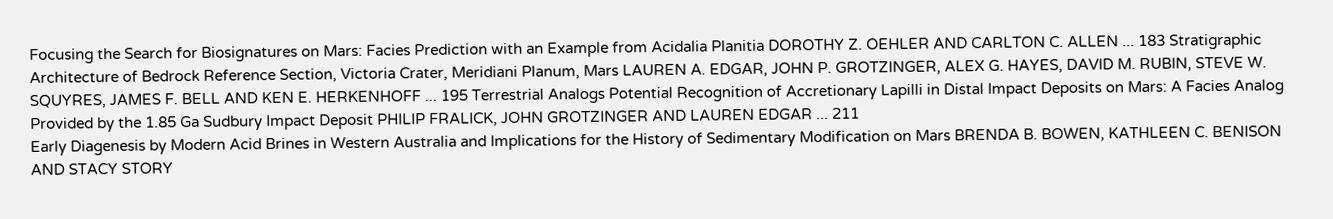Focusing the Search for Biosignatures on Mars: Facies Prediction with an Example from Acidalia Planitia DOROTHY Z. OEHLER AND CARLTON C. ALLEN ... 183 Stratigraphic Architecture of Bedrock Reference Section, Victoria Crater, Meridiani Planum, Mars LAUREN A. EDGAR, JOHN P. GROTZINGER, ALEX G. HAYES, DAVID M. RUBIN, STEVE W. SQUYRES, JAMES F. BELL AND KEN E. HERKENHOFF ... 195 Terrestrial Analogs Potential Recognition of Accretionary Lapilli in Distal Impact Deposits on Mars: A Facies Analog Provided by the 1.85 Ga Sudbury Impact Deposit PHILIP FRALICK, JOHN GROTZINGER AND LAUREN EDGAR ... 211
Early Diagenesis by Modern Acid Brines in Western Australia and Implications for the History of Sedimentary Modification on Mars BRENDA B. BOWEN, KATHLEEN C. BENISON AND STACY STORY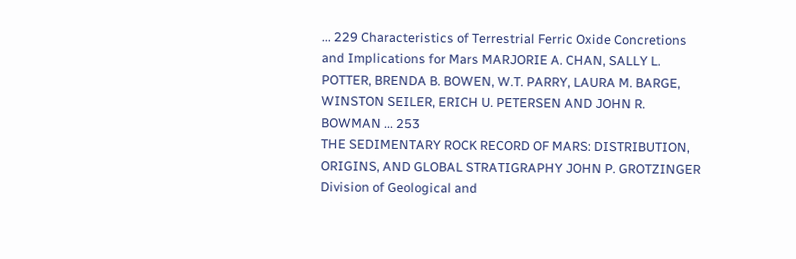... 229 Characteristics of Terrestrial Ferric Oxide Concretions and Implications for Mars MARJORIE A. CHAN, SALLY L. POTTER, BRENDA B. BOWEN, W.T. PARRY, LAURA M. BARGE, WINSTON SEILER, ERICH U. PETERSEN AND JOHN R. BOWMAN ... 253
THE SEDIMENTARY ROCK RECORD OF MARS: DISTRIBUTION, ORIGINS, AND GLOBAL STRATIGRAPHY JOHN P. GROTZINGER Division of Geological and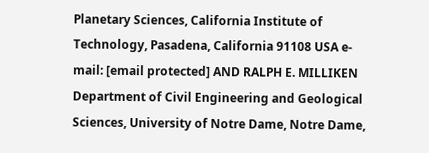Planetary Sciences, California Institute of Technology, Pasadena, California 91108 USA e-mail: [email protected] AND RALPH E. MILLIKEN Department of Civil Engineering and Geological Sciences, University of Notre Dame, Notre Dame,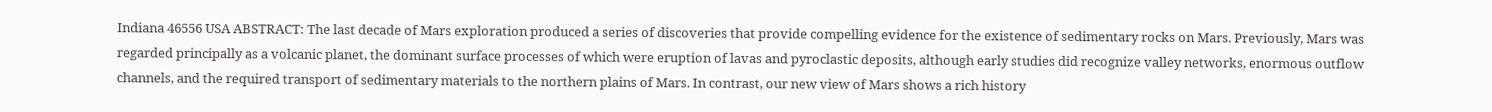Indiana 46556 USA ABSTRACT: The last decade of Mars exploration produced a series of discoveries that provide compelling evidence for the existence of sedimentary rocks on Mars. Previously, Mars was regarded principally as a volcanic planet, the dominant surface processes of which were eruption of lavas and pyroclastic deposits, although early studies did recognize valley networks, enormous outflow channels, and the required transport of sedimentary materials to the northern plains of Mars. In contrast, our new view of Mars shows a rich history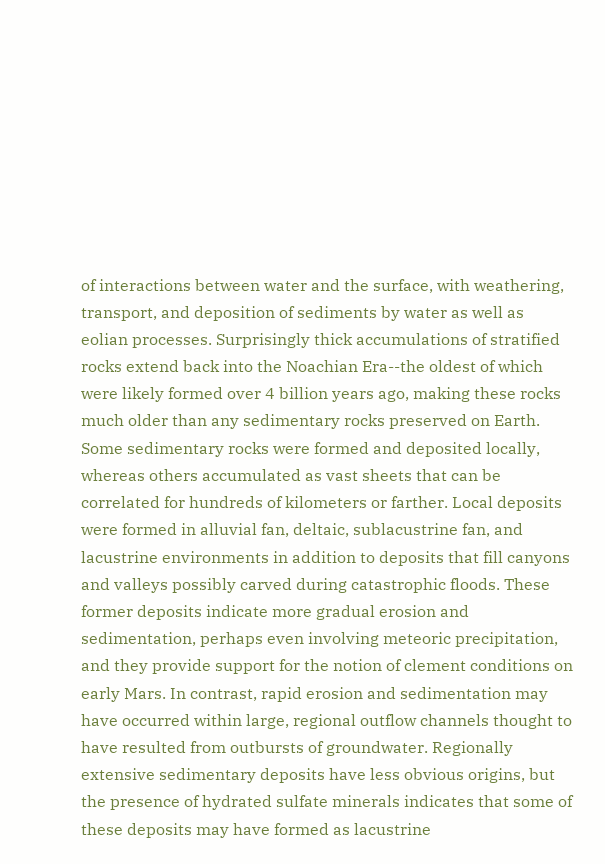of interactions between water and the surface, with weathering, transport, and deposition of sediments by water as well as eolian processes. Surprisingly thick accumulations of stratified rocks extend back into the Noachian Era--the oldest of which were likely formed over 4 billion years ago, making these rocks much older than any sedimentary rocks preserved on Earth. Some sedimentary rocks were formed and deposited locally, whereas others accumulated as vast sheets that can be correlated for hundreds of kilometers or farther. Local deposits were formed in alluvial fan, deltaic, sublacustrine fan, and lacustrine environments in addition to deposits that fill canyons and valleys possibly carved during catastrophic floods. These former deposits indicate more gradual erosion and sedimentation, perhaps even involving meteoric precipitation, and they provide support for the notion of clement conditions on early Mars. In contrast, rapid erosion and sedimentation may have occurred within large, regional outflow channels thought to have resulted from outbursts of groundwater. Regionally extensive sedimentary deposits have less obvious origins, but the presence of hydrated sulfate minerals indicates that some of these deposits may have formed as lacustrine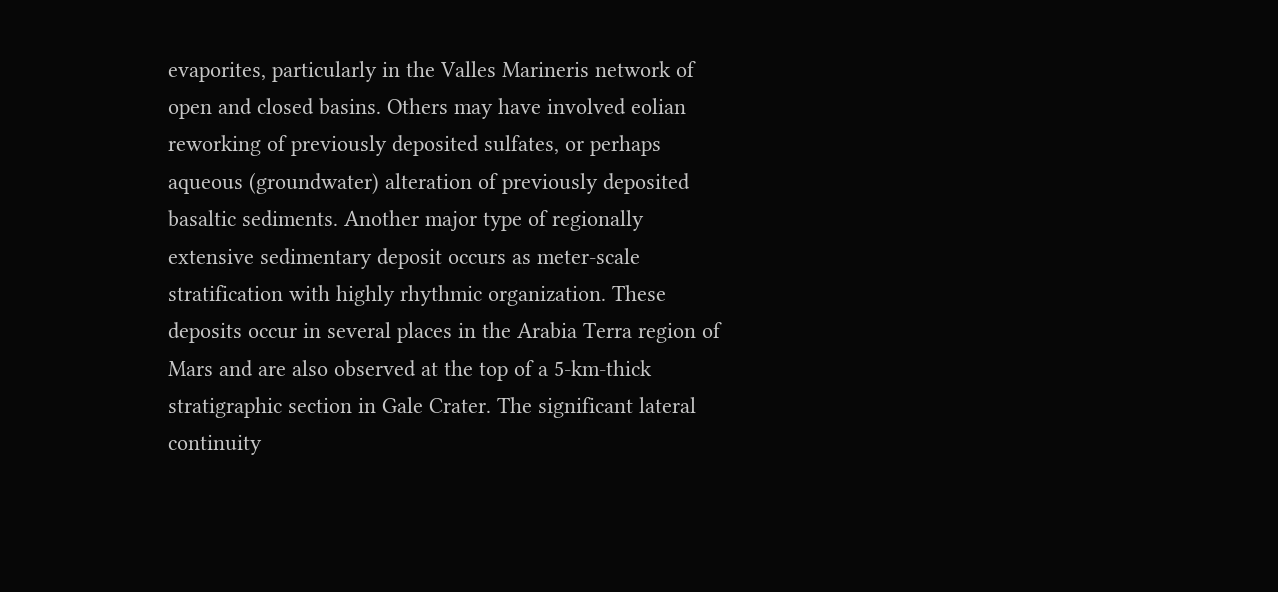evaporites, particularly in the Valles Marineris network of open and closed basins. Others may have involved eolian reworking of previously deposited sulfates, or perhaps aqueous (groundwater) alteration of previously deposited basaltic sediments. Another major type of regionally extensive sedimentary deposit occurs as meter-scale stratification with highly rhythmic organization. These deposits occur in several places in the Arabia Terra region of Mars and are also observed at the top of a 5-km-thick stratigraphic section in Gale Crater. The significant lateral continuity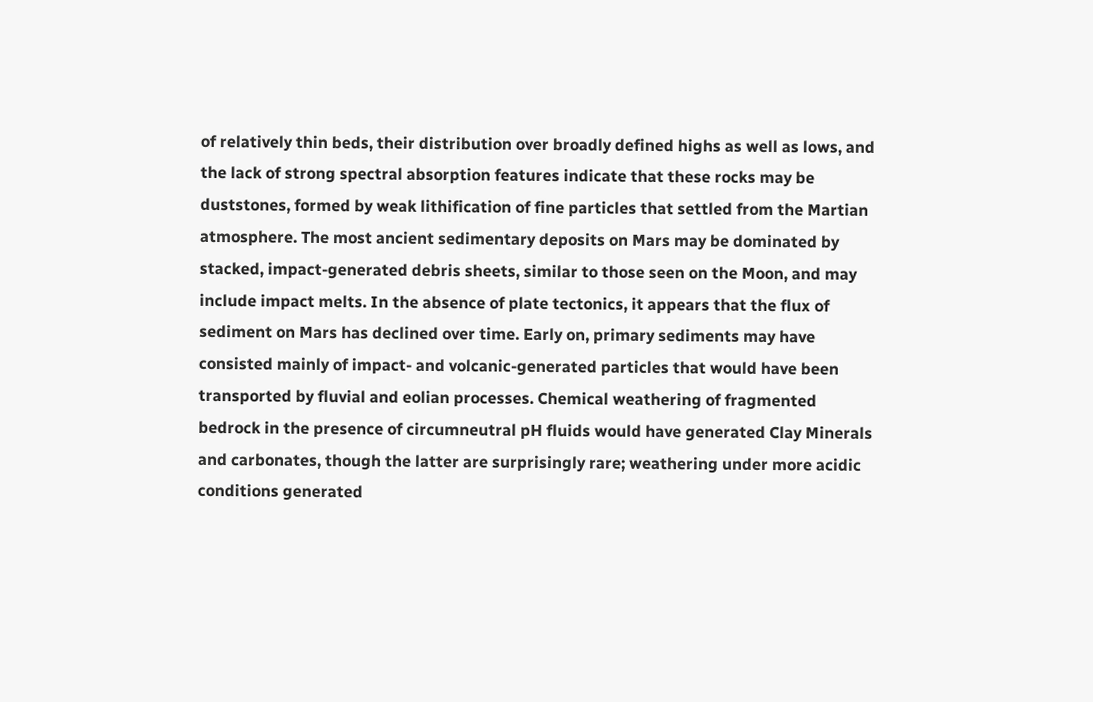of relatively thin beds, their distribution over broadly defined highs as well as lows, and the lack of strong spectral absorption features indicate that these rocks may be duststones, formed by weak lithification of fine particles that settled from the Martian atmosphere. The most ancient sedimentary deposits on Mars may be dominated by stacked, impact-generated debris sheets, similar to those seen on the Moon, and may include impact melts. In the absence of plate tectonics, it appears that the flux of sediment on Mars has declined over time. Early on, primary sediments may have consisted mainly of impact- and volcanic-generated particles that would have been transported by fluvial and eolian processes. Chemical weathering of fragmented bedrock in the presence of circumneutral pH fluids would have generated Clay Minerals and carbonates, though the latter are surprisingly rare; weathering under more acidic conditions generated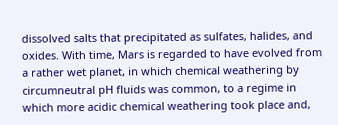dissolved salts that precipitated as sulfates, halides, and oxides. With time, Mars is regarded to have evolved from a rather wet planet, in which chemical weathering by circumneutral pH fluids was common, to a regime in which more acidic chemical weathering took place and,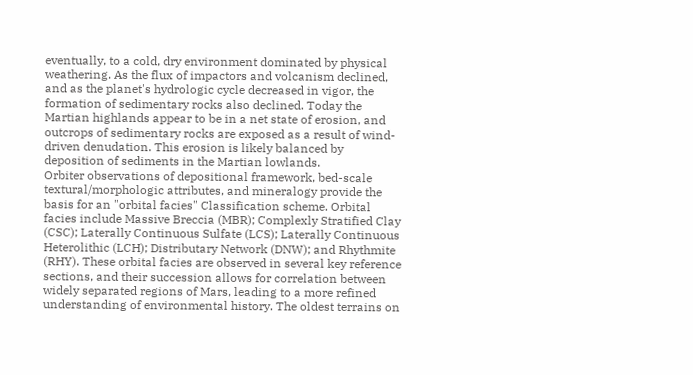eventually, to a cold, dry environment dominated by physical weathering. As the flux of impactors and volcanism declined, and as the planet's hydrologic cycle decreased in vigor, the formation of sedimentary rocks also declined. Today the Martian highlands appear to be in a net state of erosion, and outcrops of sedimentary rocks are exposed as a result of wind-driven denudation. This erosion is likely balanced by deposition of sediments in the Martian lowlands.
Orbiter observations of depositional framework, bed-scale textural/morphologic attributes, and mineralogy provide the basis for an "orbital facies" Classification scheme. Orbital facies include Massive Breccia (MBR); Complexly Stratified Clay (CSC); Laterally Continuous Sulfate (LCS); Laterally Continuous Heterolithic (LCH); Distributary Network (DNW); and Rhythmite (RHY). These orbital facies are observed in several key reference sections, and their succession allows for correlation between widely separated regions of Mars, leading to a more refined understanding of environmental history. The oldest terrains on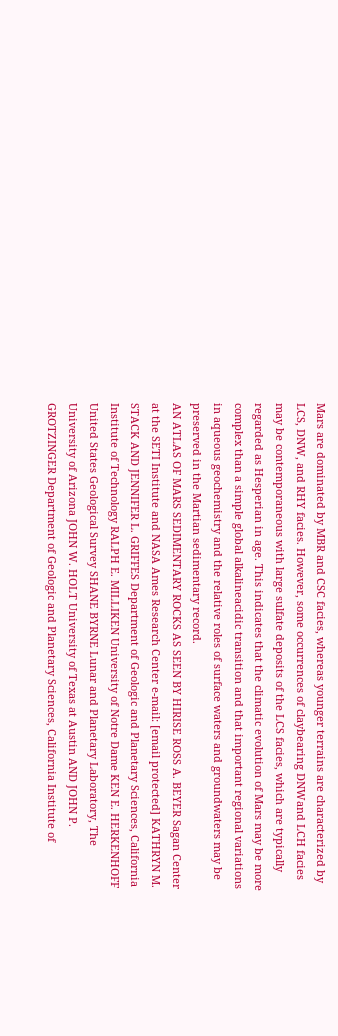Mars are dominated by MBR and CSC facies, whereas younger terrains are characterized by LCS, DNW, and RHY facies. However, some occurrences of claybearing DNWand LCH facies may be contemporaneous with large sulfate deposits of the LCS facies, which are typically regarded as Hesperian in age. This indicates that the climatic evolution of Mars may be more complex than a simple global alkalineacidic transition and that important regional variations in aqueous geochemistry and the relative roles of surface waters and groundwaters may be preserved in the Martian sedimentary record.
AN ATLAS OF MARS SEDIMENTARY ROCKS AS SEEN BY HIRISE ROSS A. BEYER Sagan Center at the SETI Institute and NASA Ames Research Center e-mail: [email protected] KATHRYN M. STACK AND JENNIFER L. GRIFFES Department of Geologic and Planetary Sciences, California Institute of Technology RALPH E. MILLIKEN University of Notre Dame KEN E. HERKENHOFF United States Geological Survey SHANE BYRNE Lunar and Planetary Laboratory, The University of Arizona JOHN W. HOLT University of Texas at Austin AND JOHN P. GROTZINGER Department of Geologic and Planetary Sciences, California Institute of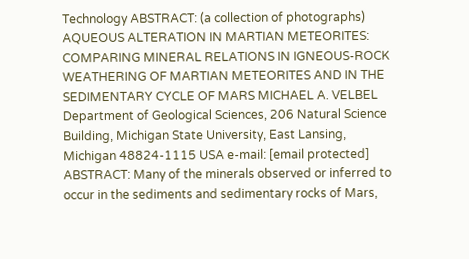Technology ABSTRACT: (a collection of photographs)
AQUEOUS ALTERATION IN MARTIAN METEORITES: COMPARING MINERAL RELATIONS IN IGNEOUS-ROCK WEATHERING OF MARTIAN METEORITES AND IN THE SEDIMENTARY CYCLE OF MARS MICHAEL A. VELBEL Department of Geological Sciences, 206 Natural Science Building, Michigan State University, East Lansing, Michigan 48824-1115 USA e-mail: [email protected] ABSTRACT: Many of the minerals observed or inferred to occur in the sediments and sedimentary rocks of Mars,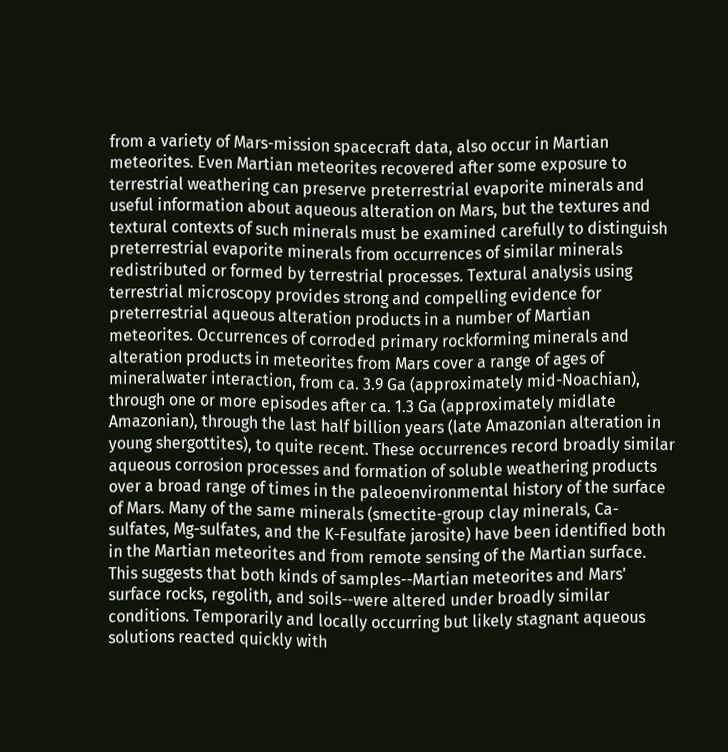from a variety of Mars-mission spacecraft data, also occur in Martian meteorites. Even Martian meteorites recovered after some exposure to terrestrial weathering can preserve preterrestrial evaporite minerals and useful information about aqueous alteration on Mars, but the textures and textural contexts of such minerals must be examined carefully to distinguish preterrestrial evaporite minerals from occurrences of similar minerals redistributed or formed by terrestrial processes. Textural analysis using terrestrial microscopy provides strong and compelling evidence for preterrestrial aqueous alteration products in a number of Martian meteorites. Occurrences of corroded primary rockforming minerals and alteration products in meteorites from Mars cover a range of ages of mineralwater interaction, from ca. 3.9 Ga (approximately mid-Noachian), through one or more episodes after ca. 1.3 Ga (approximately midlate Amazonian), through the last half billion years (late Amazonian alteration in young shergottites), to quite recent. These occurrences record broadly similar aqueous corrosion processes and formation of soluble weathering products over a broad range of times in the paleoenvironmental history of the surface of Mars. Many of the same minerals (smectite-group clay minerals, Ca-sulfates, Mg-sulfates, and the K-Fesulfate jarosite) have been identified both in the Martian meteorites and from remote sensing of the Martian surface. This suggests that both kinds of samples--Martian meteorites and Mars' surface rocks, regolith, and soils--were altered under broadly similar conditions. Temporarily and locally occurring but likely stagnant aqueous solutions reacted quickly with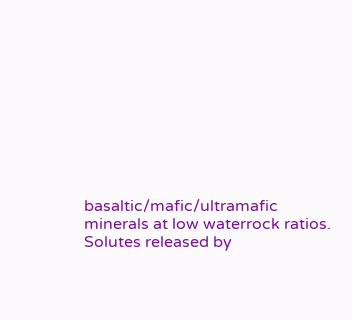basaltic/mafic/ultramafic minerals at low waterrock ratios. Solutes released by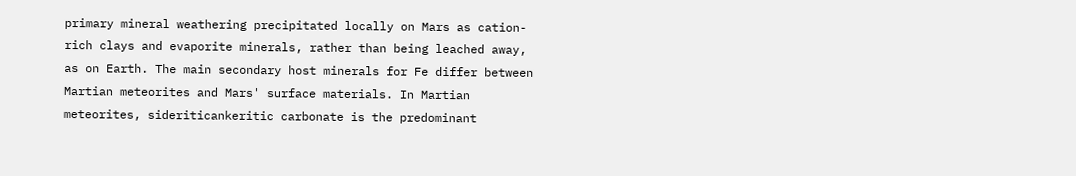primary mineral weathering precipitated locally on Mars as cation-rich clays and evaporite minerals, rather than being leached away, as on Earth. The main secondary host minerals for Fe differ between Martian meteorites and Mars' surface materials. In Martian meteorites, sideriticankeritic carbonate is the predominant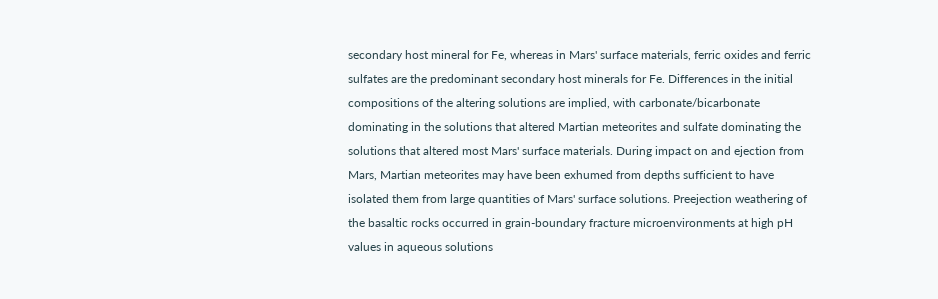secondary host mineral for Fe, whereas in Mars' surface materials, ferric oxides and ferric sulfates are the predominant secondary host minerals for Fe. Differences in the initial compositions of the altering solutions are implied, with carbonate/bicarbonate dominating in the solutions that altered Martian meteorites and sulfate dominating the solutions that altered most Mars' surface materials. During impact on and ejection from Mars, Martian meteorites may have been exhumed from depths sufficient to have isolated them from large quantities of Mars' surface solutions. Preejection weathering of the basaltic rocks occurred in grain-boundary fracture microenvironments at high pH values in aqueous solutions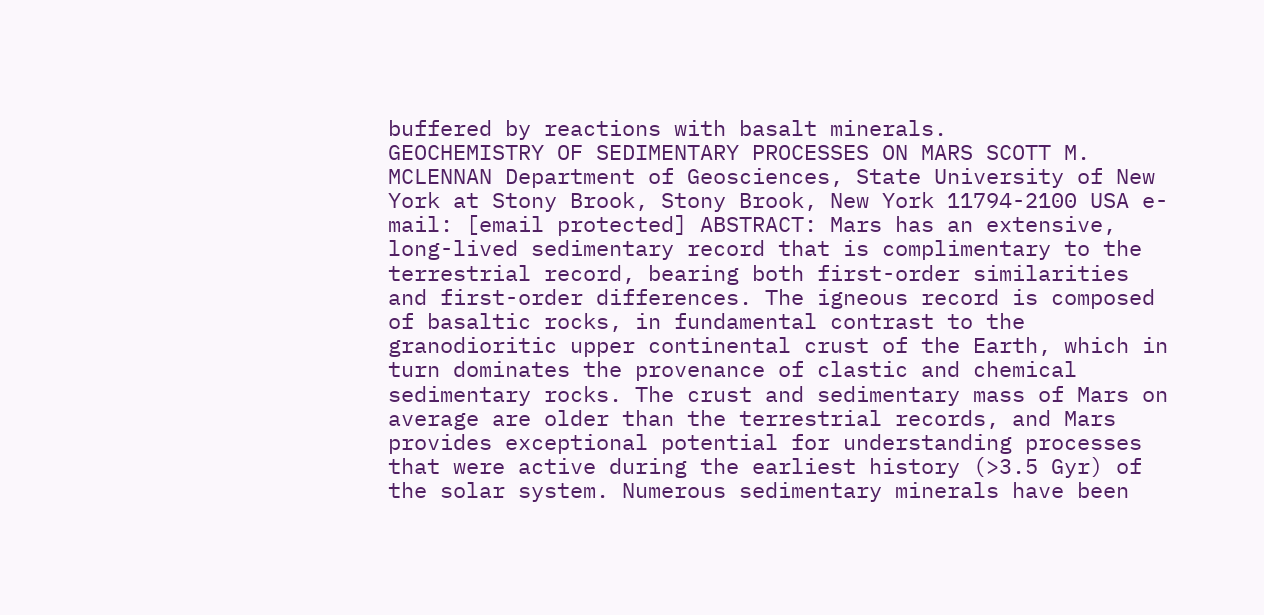buffered by reactions with basalt minerals.
GEOCHEMISTRY OF SEDIMENTARY PROCESSES ON MARS SCOTT M. MCLENNAN Department of Geosciences, State University of New York at Stony Brook, Stony Brook, New York 11794-2100 USA e-mail: [email protected] ABSTRACT: Mars has an extensive, long-lived sedimentary record that is complimentary to the terrestrial record, bearing both first-order similarities and first-order differences. The igneous record is composed of basaltic rocks, in fundamental contrast to the granodioritic upper continental crust of the Earth, which in turn dominates the provenance of clastic and chemical sedimentary rocks. The crust and sedimentary mass of Mars on average are older than the terrestrial records, and Mars provides exceptional potential for understanding processes that were active during the earliest history (>3.5 Gyr) of the solar system. Numerous sedimentary minerals have been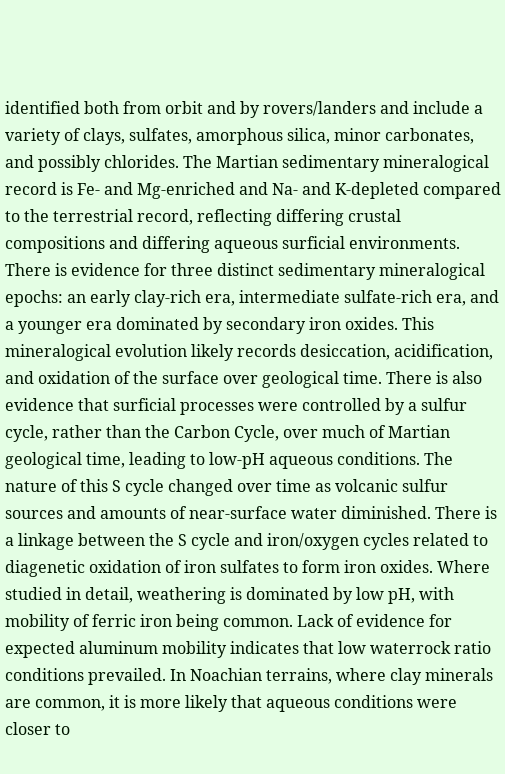identified both from orbit and by rovers/landers and include a variety of clays, sulfates, amorphous silica, minor carbonates, and possibly chlorides. The Martian sedimentary mineralogical record is Fe- and Mg-enriched and Na- and K-depleted compared to the terrestrial record, reflecting differing crustal compositions and differing aqueous surficial environments. There is evidence for three distinct sedimentary mineralogical epochs: an early clay-rich era, intermediate sulfate-rich era, and a younger era dominated by secondary iron oxides. This mineralogical evolution likely records desiccation, acidification, and oxidation of the surface over geological time. There is also evidence that surficial processes were controlled by a sulfur cycle, rather than the Carbon Cycle, over much of Martian geological time, leading to low-pH aqueous conditions. The nature of this S cycle changed over time as volcanic sulfur sources and amounts of near-surface water diminished. There is a linkage between the S cycle and iron/oxygen cycles related to diagenetic oxidation of iron sulfates to form iron oxides. Where studied in detail, weathering is dominated by low pH, with mobility of ferric iron being common. Lack of evidence for expected aluminum mobility indicates that low waterrock ratio conditions prevailed. In Noachian terrains, where clay minerals are common, it is more likely that aqueous conditions were closer to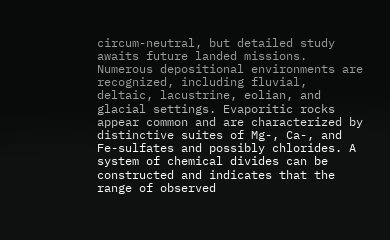circum-neutral, but detailed study awaits future landed missions. Numerous depositional environments are recognized, including fluvial, deltaic, lacustrine, eolian, and glacial settings. Evaporitic rocks appear common and are characterized by distinctive suites of Mg-, Ca-, and Fe-sulfates and possibly chlorides. A system of chemical divides can be constructed and indicates that the range of observed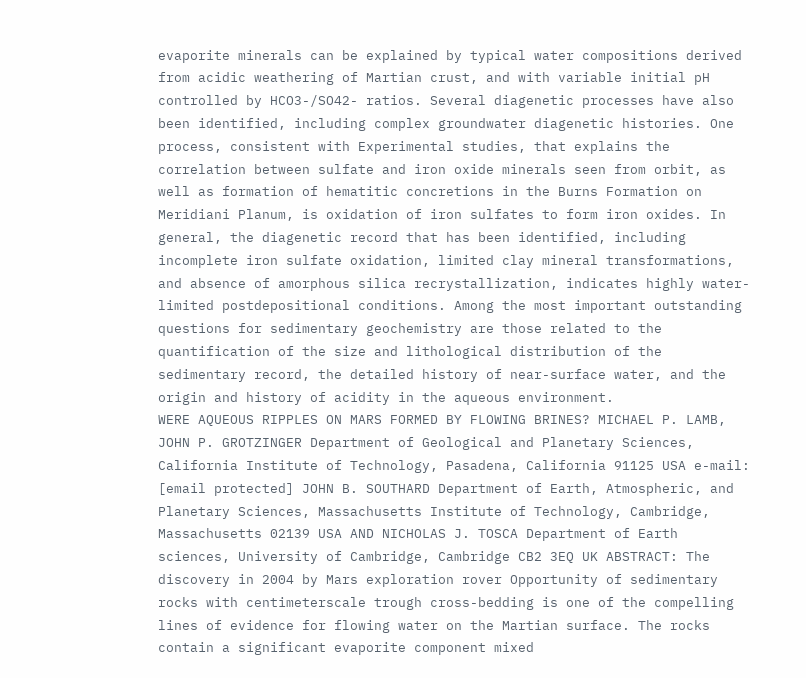evaporite minerals can be explained by typical water compositions derived from acidic weathering of Martian crust, and with variable initial pH controlled by HCO3-/SO42- ratios. Several diagenetic processes have also been identified, including complex groundwater diagenetic histories. One process, consistent with Experimental studies, that explains the correlation between sulfate and iron oxide minerals seen from orbit, as well as formation of hematitic concretions in the Burns Formation on Meridiani Planum, is oxidation of iron sulfates to form iron oxides. In general, the diagenetic record that has been identified, including incomplete iron sulfate oxidation, limited clay mineral transformations, and absence of amorphous silica recrystallization, indicates highly water-limited postdepositional conditions. Among the most important outstanding questions for sedimentary geochemistry are those related to the quantification of the size and lithological distribution of the sedimentary record, the detailed history of near-surface water, and the origin and history of acidity in the aqueous environment.
WERE AQUEOUS RIPPLES ON MARS FORMED BY FLOWING BRINES? MICHAEL P. LAMB, JOHN P. GROTZINGER Department of Geological and Planetary Sciences, California Institute of Technology, Pasadena, California 91125 USA e-mail: [email protected] JOHN B. SOUTHARD Department of Earth, Atmospheric, and Planetary Sciences, Massachusetts Institute of Technology, Cambridge, Massachusetts 02139 USA AND NICHOLAS J. TOSCA Department of Earth sciences, University of Cambridge, Cambridge CB2 3EQ UK ABSTRACT: The discovery in 2004 by Mars exploration rover Opportunity of sedimentary rocks with centimeterscale trough cross-bedding is one of the compelling lines of evidence for flowing water on the Martian surface. The rocks contain a significant evaporite component mixed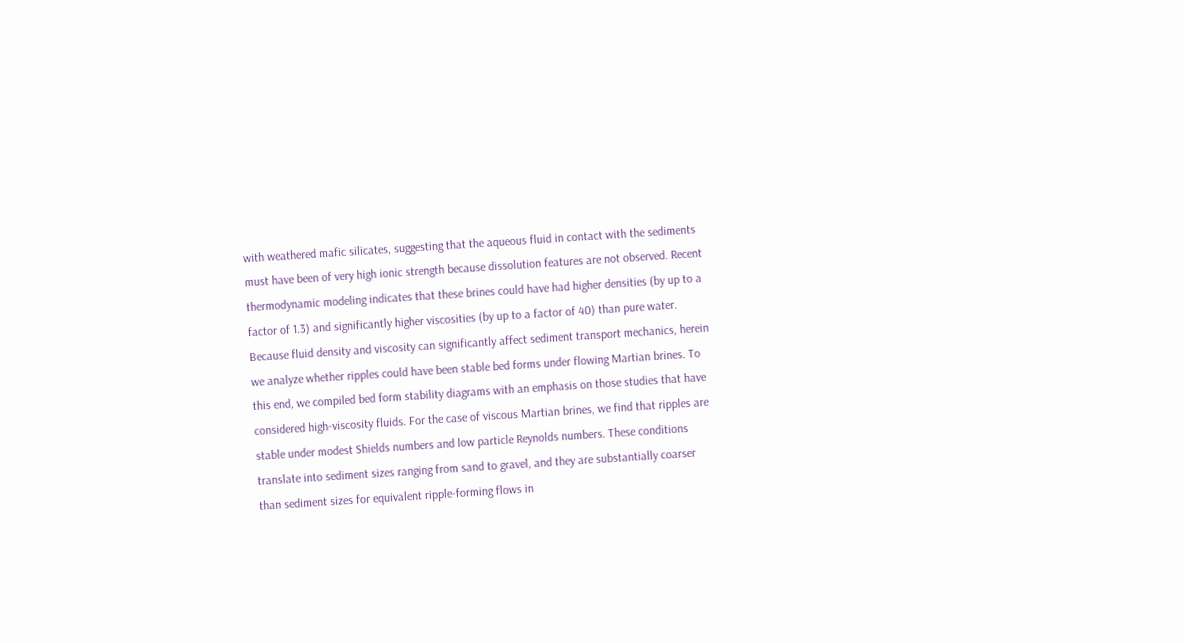with weathered mafic silicates, suggesting that the aqueous fluid in contact with the sediments must have been of very high ionic strength because dissolution features are not observed. Recent thermodynamic modeling indicates that these brines could have had higher densities (by up to a factor of 1.3) and significantly higher viscosities (by up to a factor of 40) than pure water. Because fluid density and viscosity can significantly affect sediment transport mechanics, herein we analyze whether ripples could have been stable bed forms under flowing Martian brines. To this end, we compiled bed form stability diagrams with an emphasis on those studies that have considered high-viscosity fluids. For the case of viscous Martian brines, we find that ripples are stable under modest Shields numbers and low particle Reynolds numbers. These conditions translate into sediment sizes ranging from sand to gravel, and they are substantially coarser than sediment sizes for equivalent ripple-forming flows in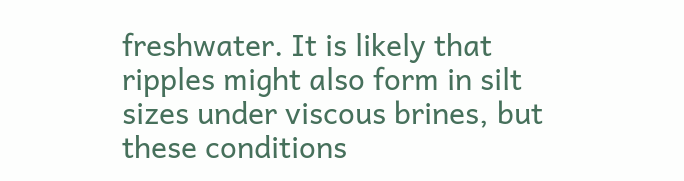freshwater. It is likely that ripples might also form in silt sizes under viscous brines, but these conditions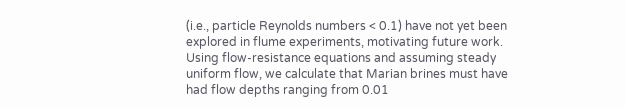(i.e., particle Reynolds numbers < 0.1) have not yet been explored in flume experiments, motivating future work. Using flow-resistance equations and assuming steady uniform flow, we calculate that Marian brines must have had flow depths ranging from 0.01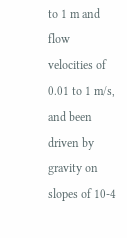to 1 m and flow velocities of 0.01 to 1 m/s, and been driven by gravity on slopes of 10-4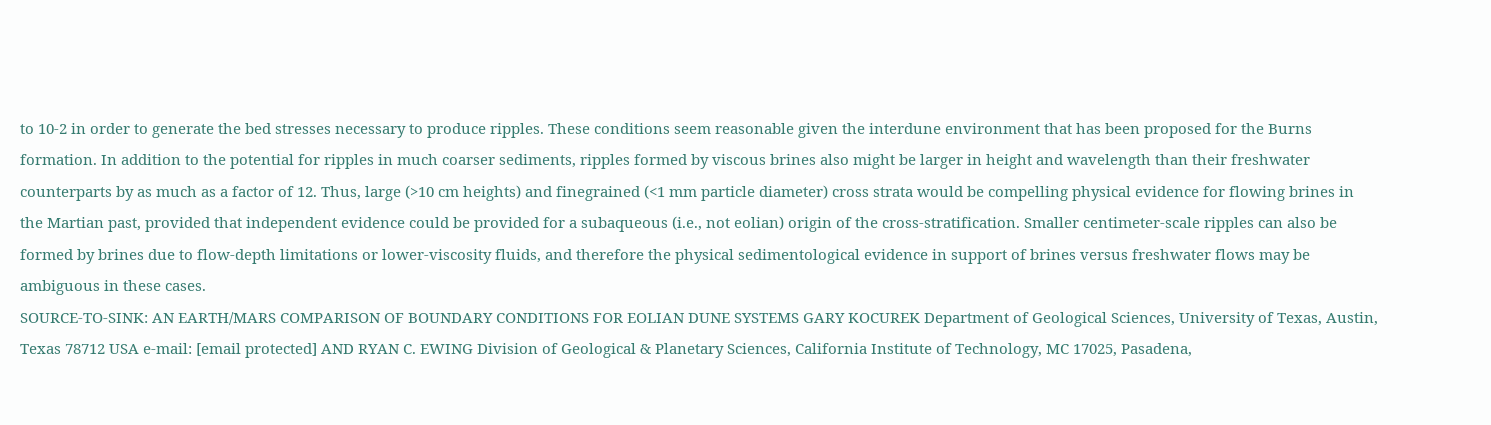to 10-2 in order to generate the bed stresses necessary to produce ripples. These conditions seem reasonable given the interdune environment that has been proposed for the Burns formation. In addition to the potential for ripples in much coarser sediments, ripples formed by viscous brines also might be larger in height and wavelength than their freshwater counterparts by as much as a factor of 12. Thus, large (>10 cm heights) and finegrained (<1 mm particle diameter) cross strata would be compelling physical evidence for flowing brines in the Martian past, provided that independent evidence could be provided for a subaqueous (i.e., not eolian) origin of the cross-stratification. Smaller centimeter-scale ripples can also be formed by brines due to flow-depth limitations or lower-viscosity fluids, and therefore the physical sedimentological evidence in support of brines versus freshwater flows may be ambiguous in these cases.
SOURCE-TO-SINK: AN EARTH/MARS COMPARISON OF BOUNDARY CONDITIONS FOR EOLIAN DUNE SYSTEMS GARY KOCUREK Department of Geological Sciences, University of Texas, Austin, Texas 78712 USA e-mail: [email protected] AND RYAN C. EWING Division of Geological & Planetary Sciences, California Institute of Technology, MC 17025, Pasadena,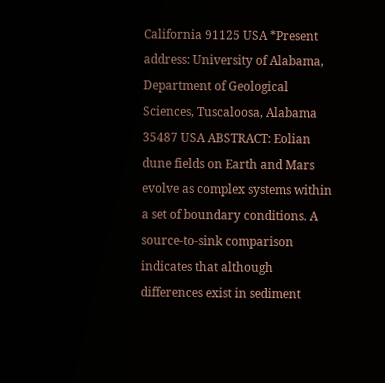California 91125 USA *Present address: University of Alabama, Department of Geological Sciences, Tuscaloosa, Alabama 35487 USA ABSTRACT: Eolian dune fields on Earth and Mars evolve as complex systems within a set of boundary conditions. A source-to-sink comparison indicates that although differences exist in sediment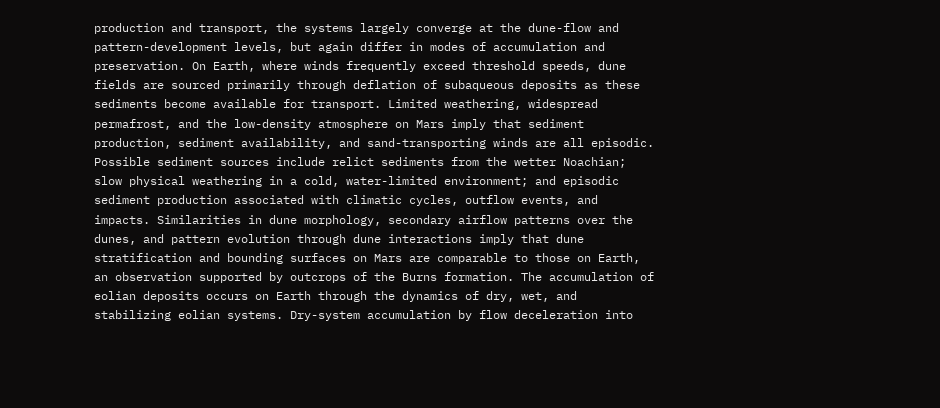production and transport, the systems largely converge at the dune-flow and pattern-development levels, but again differ in modes of accumulation and preservation. On Earth, where winds frequently exceed threshold speeds, dune fields are sourced primarily through deflation of subaqueous deposits as these sediments become available for transport. Limited weathering, widespread permafrost, and the low-density atmosphere on Mars imply that sediment production, sediment availability, and sand-transporting winds are all episodic. Possible sediment sources include relict sediments from the wetter Noachian; slow physical weathering in a cold, water-limited environment; and episodic sediment production associated with climatic cycles, outflow events, and impacts. Similarities in dune morphology, secondary airflow patterns over the dunes, and pattern evolution through dune interactions imply that dune stratification and bounding surfaces on Mars are comparable to those on Earth, an observation supported by outcrops of the Burns formation. The accumulation of eolian deposits occurs on Earth through the dynamics of dry, wet, and stabilizing eolian systems. Dry-system accumulation by flow deceleration into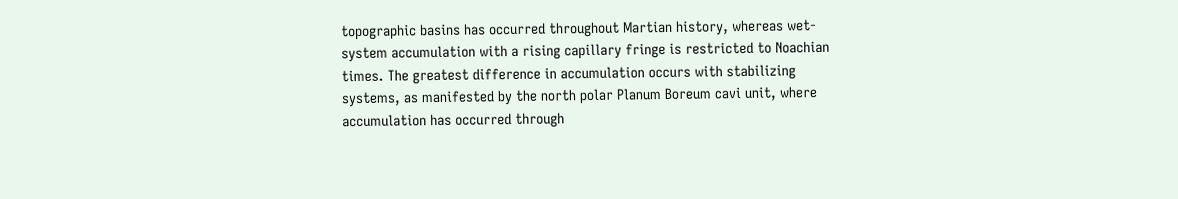topographic basins has occurred throughout Martian history, whereas wet-system accumulation with a rising capillary fringe is restricted to Noachian times. The greatest difference in accumulation occurs with stabilizing systems, as manifested by the north polar Planum Boreum cavi unit, where accumulation has occurred through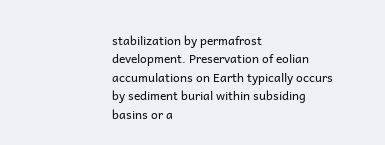stabilization by permafrost development. Preservation of eolian accumulations on Earth typically occurs by sediment burial within subsiding basins or a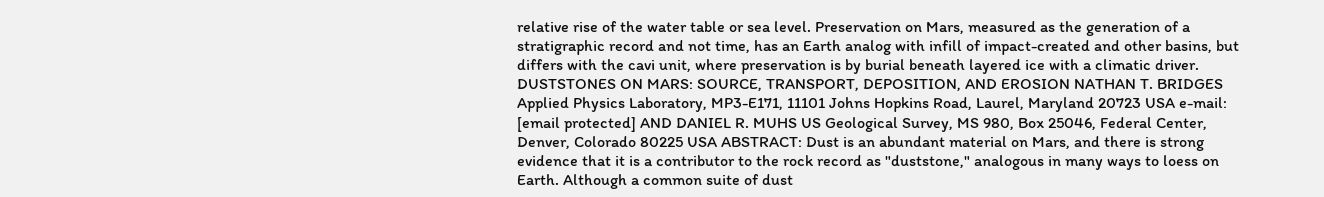relative rise of the water table or sea level. Preservation on Mars, measured as the generation of a stratigraphic record and not time, has an Earth analog with infill of impact-created and other basins, but differs with the cavi unit, where preservation is by burial beneath layered ice with a climatic driver.
DUSTSTONES ON MARS: SOURCE, TRANSPORT, DEPOSITION, AND EROSION NATHAN T. BRIDGES Applied Physics Laboratory, MP3-E171, 11101 Johns Hopkins Road, Laurel, Maryland 20723 USA e-mail: [email protected] AND DANIEL R. MUHS US Geological Survey, MS 980, Box 25046, Federal Center, Denver, Colorado 80225 USA ABSTRACT: Dust is an abundant material on Mars, and there is strong evidence that it is a contributor to the rock record as "duststone," analogous in many ways to loess on Earth. Although a common suite of dust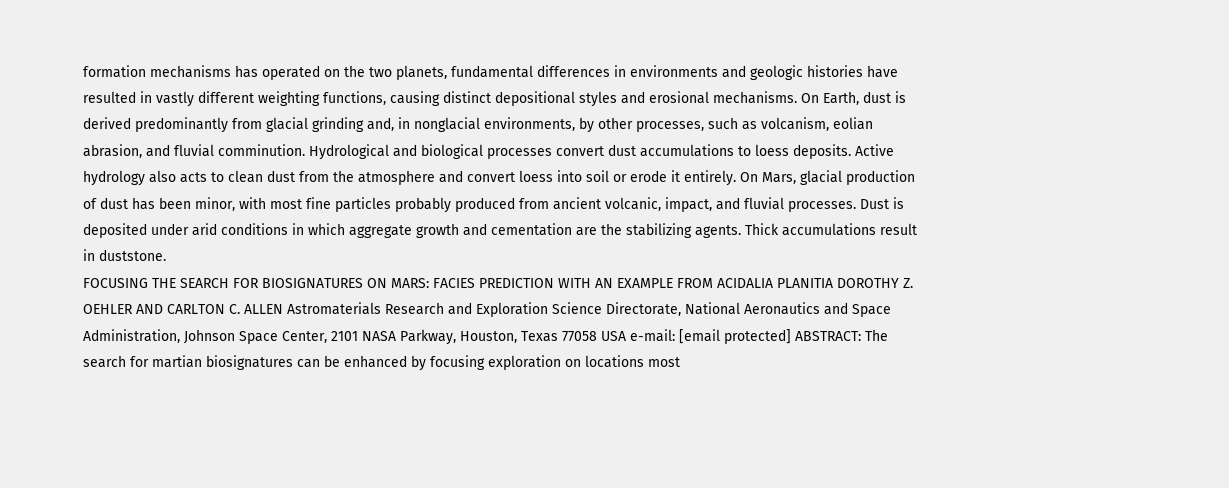formation mechanisms has operated on the two planets, fundamental differences in environments and geologic histories have resulted in vastly different weighting functions, causing distinct depositional styles and erosional mechanisms. On Earth, dust is derived predominantly from glacial grinding and, in nonglacial environments, by other processes, such as volcanism, eolian abrasion, and fluvial comminution. Hydrological and biological processes convert dust accumulations to loess deposits. Active hydrology also acts to clean dust from the atmosphere and convert loess into soil or erode it entirely. On Mars, glacial production of dust has been minor, with most fine particles probably produced from ancient volcanic, impact, and fluvial processes. Dust is deposited under arid conditions in which aggregate growth and cementation are the stabilizing agents. Thick accumulations result in duststone.
FOCUSING THE SEARCH FOR BIOSIGNATURES ON MARS: FACIES PREDICTION WITH AN EXAMPLE FROM ACIDALIA PLANITIA DOROTHY Z. OEHLER AND CARLTON C. ALLEN Astromaterials Research and Exploration Science Directorate, National Aeronautics and Space Administration, Johnson Space Center, 2101 NASA Parkway, Houston, Texas 77058 USA e-mail: [email protected] ABSTRACT: The search for martian biosignatures can be enhanced by focusing exploration on locations most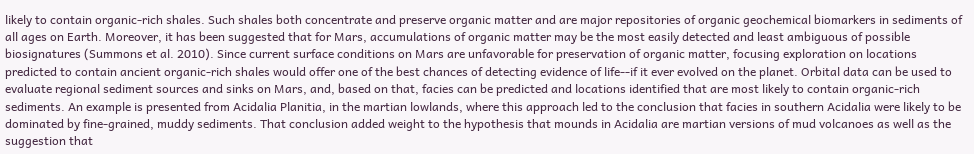likely to contain organic-rich shales. Such shales both concentrate and preserve organic matter and are major repositories of organic geochemical biomarkers in sediments of all ages on Earth. Moreover, it has been suggested that for Mars, accumulations of organic matter may be the most easily detected and least ambiguous of possible biosignatures (Summons et al. 2010). Since current surface conditions on Mars are unfavorable for preservation of organic matter, focusing exploration on locations predicted to contain ancient organic-rich shales would offer one of the best chances of detecting evidence of life--if it ever evolved on the planet. Orbital data can be used to evaluate regional sediment sources and sinks on Mars, and, based on that, facies can be predicted and locations identified that are most likely to contain organic-rich sediments. An example is presented from Acidalia Planitia, in the martian lowlands, where this approach led to the conclusion that facies in southern Acidalia were likely to be dominated by fine-grained, muddy sediments. That conclusion added weight to the hypothesis that mounds in Acidalia are martian versions of mud volcanoes as well as the suggestion that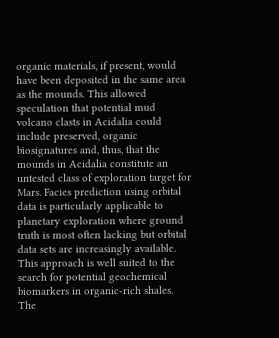organic materials, if present, would have been deposited in the same area as the mounds. This allowed speculation that potential mud volcano clasts in Acidalia could include preserved, organic biosignatures and, thus, that the mounds in Acidalia constitute an untested class of exploration target for Mars. Facies prediction using orbital data is particularly applicable to planetary exploration where ground truth is most often lacking but orbital data sets are increasingly available. This approach is well suited to the search for potential geochemical biomarkers in organic-rich shales. The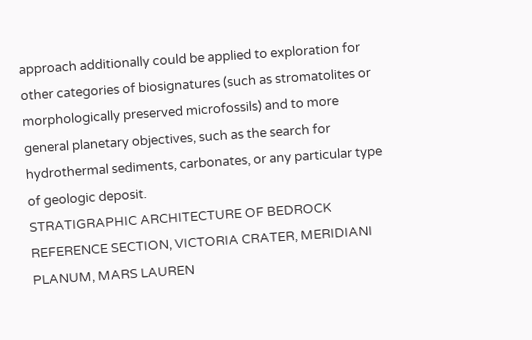approach additionally could be applied to exploration for other categories of biosignatures (such as stromatolites or morphologically preserved microfossils) and to more general planetary objectives, such as the search for hydrothermal sediments, carbonates, or any particular type of geologic deposit.
STRATIGRAPHIC ARCHITECTURE OF BEDROCK REFERENCE SECTION, VICTORIA CRATER, MERIDIANI PLANUM, MARS LAUREN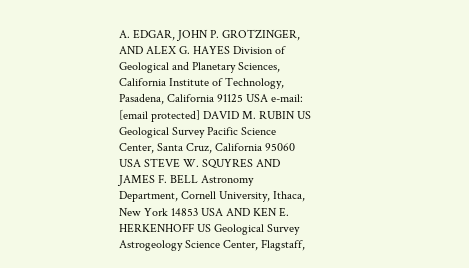A. EDGAR, JOHN P. GROTZINGER, AND ALEX G. HAYES Division of Geological and Planetary Sciences, California Institute of Technology, Pasadena, California 91125 USA e-mail: [email protected] DAVID M. RUBIN US Geological Survey Pacific Science Center, Santa Cruz, California 95060 USA STEVE W. SQUYRES AND JAMES F. BELL Astronomy Department, Cornell University, Ithaca, New York 14853 USA AND KEN E. HERKENHOFF US Geological Survey Astrogeology Science Center, Flagstaff,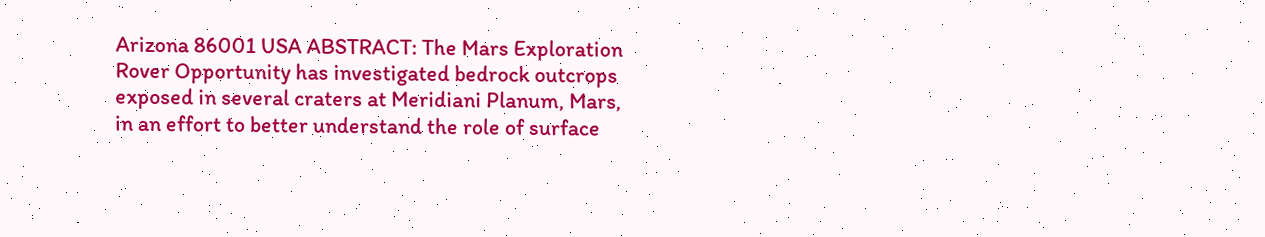Arizona 86001 USA ABSTRACT: The Mars Exploration Rover Opportunity has investigated bedrock outcrops exposed in several craters at Meridiani Planum, Mars, in an effort to better understand the role of surface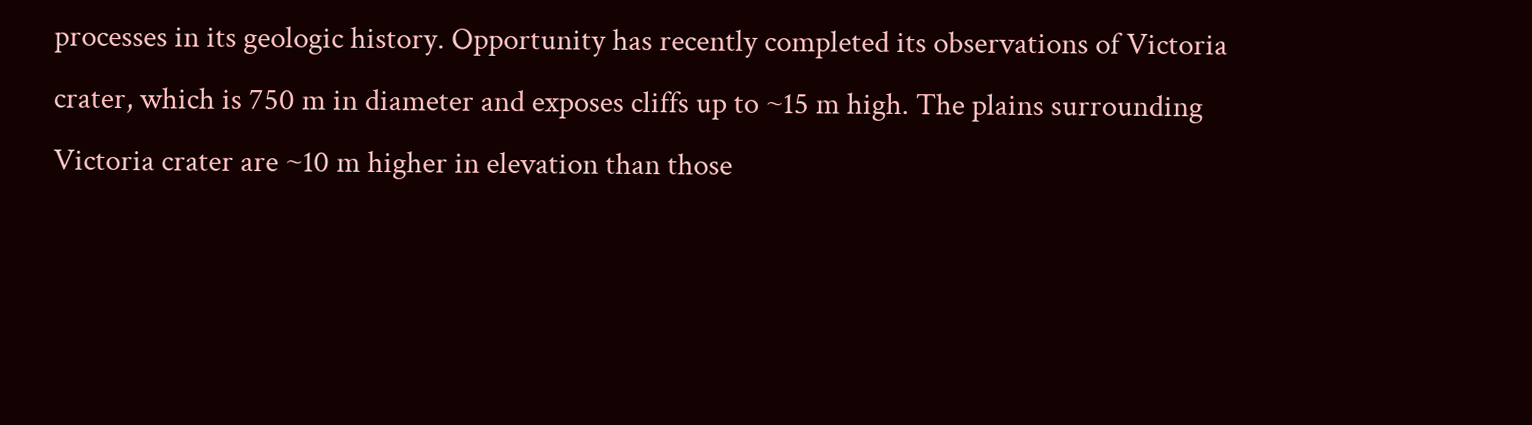processes in its geologic history. Opportunity has recently completed its observations of Victoria crater, which is 750 m in diameter and exposes cliffs up to ~15 m high. The plains surrounding Victoria crater are ~10 m higher in elevation than those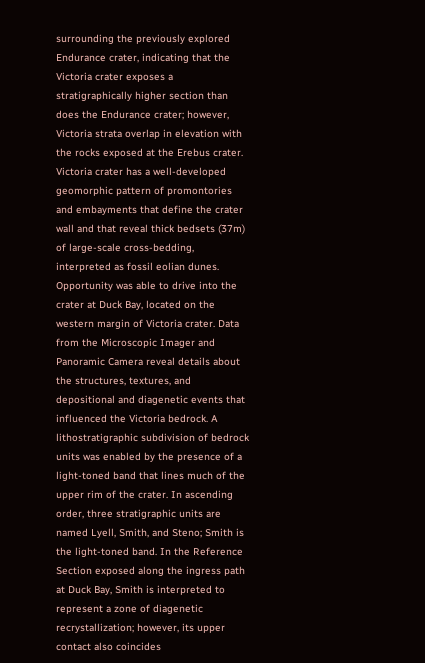surrounding the previously explored Endurance crater, indicating that the Victoria crater exposes a stratigraphically higher section than does the Endurance crater; however, Victoria strata overlap in elevation with the rocks exposed at the Erebus crater. Victoria crater has a well-developed geomorphic pattern of promontories and embayments that define the crater wall and that reveal thick bedsets (37m) of large-scale cross-bedding, interpreted as fossil eolian dunes. Opportunity was able to drive into the crater at Duck Bay, located on the western margin of Victoria crater. Data from the Microscopic Imager and Panoramic Camera reveal details about the structures, textures, and depositional and diagenetic events that influenced the Victoria bedrock. A lithostratigraphic subdivision of bedrock units was enabled by the presence of a light-toned band that lines much of the upper rim of the crater. In ascending order, three stratigraphic units are named Lyell, Smith, and Steno; Smith is the light-toned band. In the Reference Section exposed along the ingress path at Duck Bay, Smith is interpreted to represent a zone of diagenetic recrystallization; however, its upper contact also coincides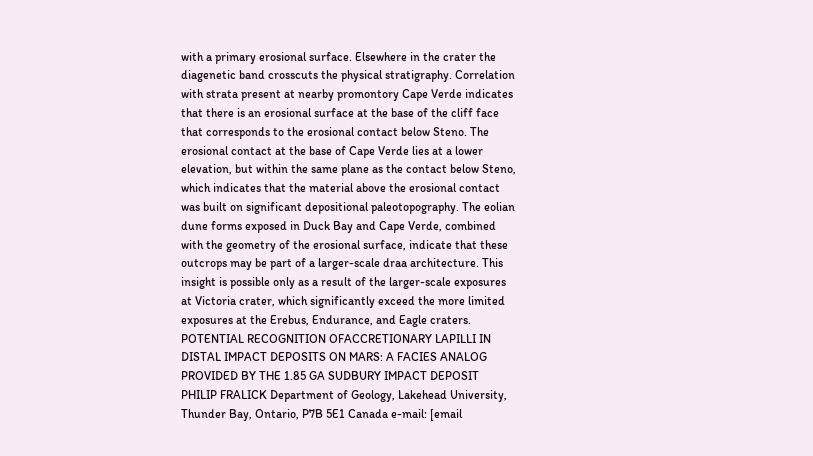with a primary erosional surface. Elsewhere in the crater the diagenetic band crosscuts the physical stratigraphy. Correlation with strata present at nearby promontory Cape Verde indicates that there is an erosional surface at the base of the cliff face that corresponds to the erosional contact below Steno. The erosional contact at the base of Cape Verde lies at a lower elevation, but within the same plane as the contact below Steno, which indicates that the material above the erosional contact was built on significant depositional paleotopography. The eolian dune forms exposed in Duck Bay and Cape Verde, combined with the geometry of the erosional surface, indicate that these outcrops may be part of a larger-scale draa architecture. This insight is possible only as a result of the larger-scale exposures at Victoria crater, which significantly exceed the more limited exposures at the Erebus, Endurance, and Eagle craters.
POTENTIAL RECOGNITION OFACCRETIONARY LAPILLI IN DISTAL IMPACT DEPOSITS ON MARS: A FACIES ANALOG PROVIDED BY THE 1.85 GA SUDBURY IMPACT DEPOSIT PHILIP FRALICK Department of Geology, Lakehead University, Thunder Bay, Ontario, P7B 5E1 Canada e-mail: [email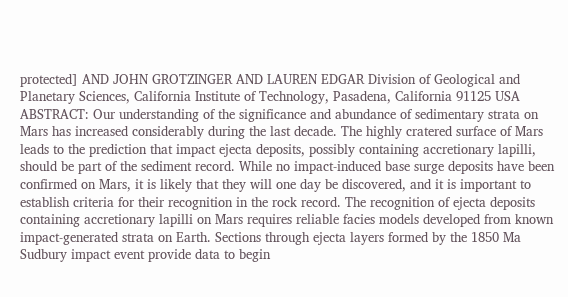protected] AND JOHN GROTZINGER AND LAUREN EDGAR Division of Geological and Planetary Sciences, California Institute of Technology, Pasadena, California 91125 USA ABSTRACT: Our understanding of the significance and abundance of sedimentary strata on Mars has increased considerably during the last decade. The highly cratered surface of Mars leads to the prediction that impact ejecta deposits, possibly containing accretionary lapilli, should be part of the sediment record. While no impact-induced base surge deposits have been confirmed on Mars, it is likely that they will one day be discovered, and it is important to establish criteria for their recognition in the rock record. The recognition of ejecta deposits containing accretionary lapilli on Mars requires reliable facies models developed from known impact-generated strata on Earth. Sections through ejecta layers formed by the 1850 Ma Sudbury impact event provide data to begin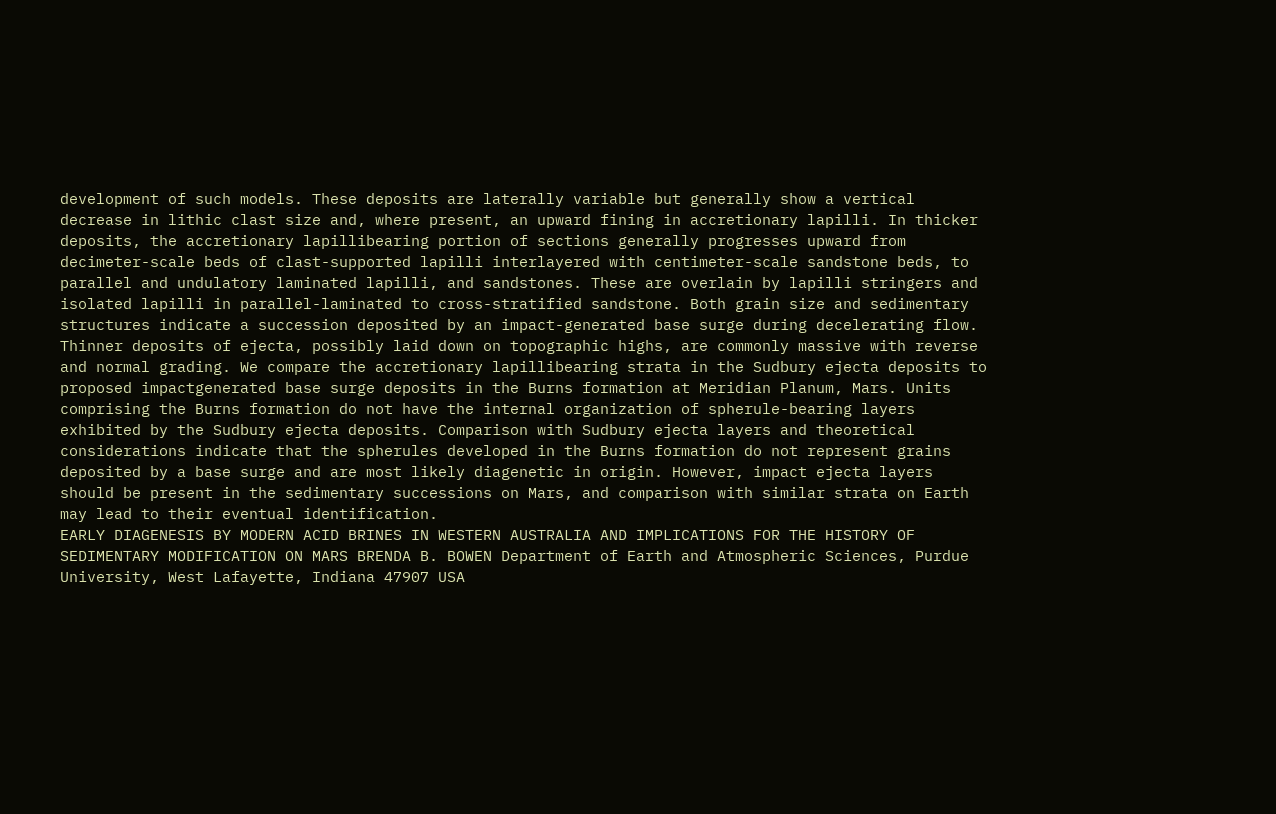development of such models. These deposits are laterally variable but generally show a vertical decrease in lithic clast size and, where present, an upward fining in accretionary lapilli. In thicker deposits, the accretionary lapillibearing portion of sections generally progresses upward from decimeter-scale beds of clast-supported lapilli interlayered with centimeter-scale sandstone beds, to parallel and undulatory laminated lapilli, and sandstones. These are overlain by lapilli stringers and isolated lapilli in parallel-laminated to cross-stratified sandstone. Both grain size and sedimentary structures indicate a succession deposited by an impact-generated base surge during decelerating flow. Thinner deposits of ejecta, possibly laid down on topographic highs, are commonly massive with reverse and normal grading. We compare the accretionary lapillibearing strata in the Sudbury ejecta deposits to proposed impactgenerated base surge deposits in the Burns formation at Meridian Planum, Mars. Units comprising the Burns formation do not have the internal organization of spherule-bearing layers exhibited by the Sudbury ejecta deposits. Comparison with Sudbury ejecta layers and theoretical considerations indicate that the spherules developed in the Burns formation do not represent grains deposited by a base surge and are most likely diagenetic in origin. However, impact ejecta layers should be present in the sedimentary successions on Mars, and comparison with similar strata on Earth may lead to their eventual identification.
EARLY DIAGENESIS BY MODERN ACID BRINES IN WESTERN AUSTRALIA AND IMPLICATIONS FOR THE HISTORY OF SEDIMENTARY MODIFICATION ON MARS BRENDA B. BOWEN Department of Earth and Atmospheric Sciences, Purdue University, West Lafayette, Indiana 47907 USA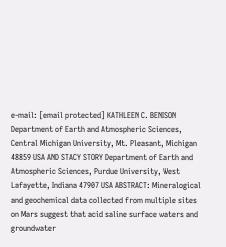e-mail: [email protected] KATHLEEN C. BENISON Department of Earth and Atmospheric Sciences, Central Michigan University, Mt. Pleasant, Michigan 48859 USA AND STACY STORY Department of Earth and Atmospheric Sciences, Purdue University, West Lafayette, Indiana 47907 USA ABSTRACT: Mineralogical and geochemical data collected from multiple sites on Mars suggest that acid saline surface waters and groundwater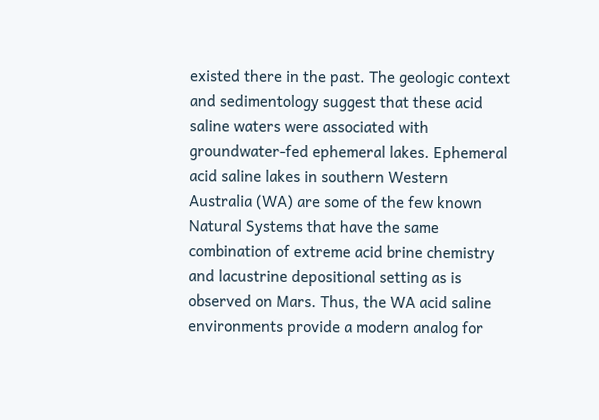existed there in the past. The geologic context and sedimentology suggest that these acid saline waters were associated with groundwater-fed ephemeral lakes. Ephemeral acid saline lakes in southern Western Australia (WA) are some of the few known Natural Systems that have the same combination of extreme acid brine chemistry and lacustrine depositional setting as is observed on Mars. Thus, the WA acid saline environments provide a modern analog for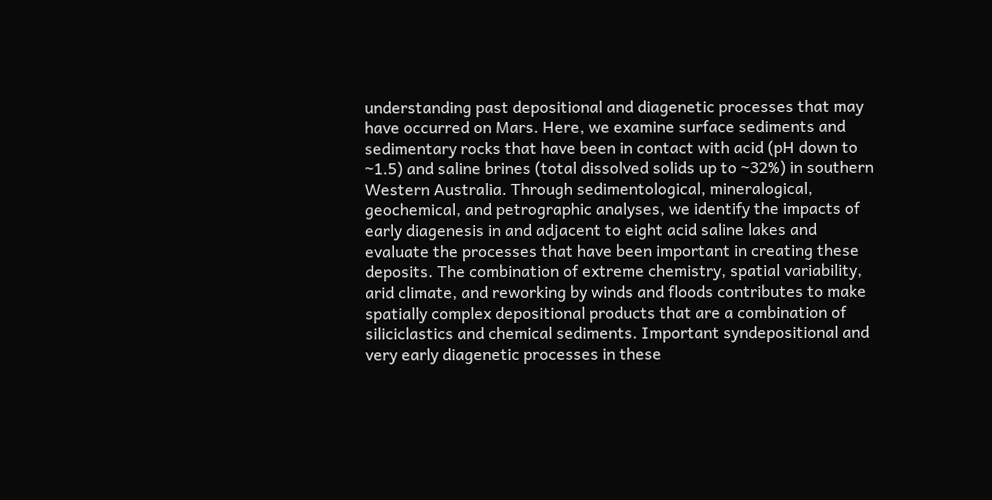understanding past depositional and diagenetic processes that may have occurred on Mars. Here, we examine surface sediments and sedimentary rocks that have been in contact with acid (pH down to ~1.5) and saline brines (total dissolved solids up to ~32%) in southern Western Australia. Through sedimentological, mineralogical, geochemical, and petrographic analyses, we identify the impacts of early diagenesis in and adjacent to eight acid saline lakes and evaluate the processes that have been important in creating these deposits. The combination of extreme chemistry, spatial variability, arid climate, and reworking by winds and floods contributes to make spatially complex depositional products that are a combination of siliciclastics and chemical sediments. Important syndepositional and very early diagenetic processes in these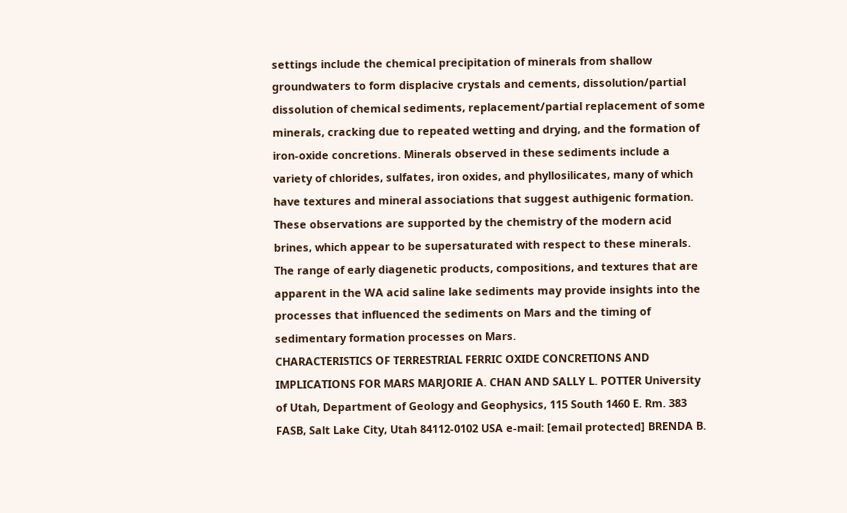settings include the chemical precipitation of minerals from shallow groundwaters to form displacive crystals and cements, dissolution/partial dissolution of chemical sediments, replacement/partial replacement of some minerals, cracking due to repeated wetting and drying, and the formation of iron-oxide concretions. Minerals observed in these sediments include a variety of chlorides, sulfates, iron oxides, and phyllosilicates, many of which have textures and mineral associations that suggest authigenic formation. These observations are supported by the chemistry of the modern acid brines, which appear to be supersaturated with respect to these minerals. The range of early diagenetic products, compositions, and textures that are apparent in the WA acid saline lake sediments may provide insights into the processes that influenced the sediments on Mars and the timing of sedimentary formation processes on Mars.
CHARACTERISTICS OF TERRESTRIAL FERRIC OXIDE CONCRETIONS AND IMPLICATIONS FOR MARS MARJORIE A. CHAN AND SALLY L. POTTER University of Utah, Department of Geology and Geophysics, 115 South 1460 E. Rm. 383 FASB, Salt Lake City, Utah 84112-0102 USA e-mail: [email protected] BRENDA B.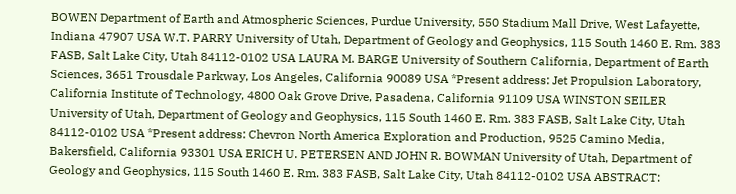BOWEN Department of Earth and Atmospheric Sciences, Purdue University, 550 Stadium Mall Drive, West Lafayette, Indiana 47907 USA W.T. PARRY University of Utah, Department of Geology and Geophysics, 115 South 1460 E. Rm. 383 FASB, Salt Lake City, Utah 84112-0102 USA LAURA M. BARGE University of Southern California, Department of Earth Sciences, 3651 Trousdale Parkway, Los Angeles, California 90089 USA *Present address: Jet Propulsion Laboratory, California Institute of Technology, 4800 Oak Grove Drive, Pasadena, California 91109 USA WINSTON SEILER University of Utah, Department of Geology and Geophysics, 115 South 1460 E. Rm. 383 FASB, Salt Lake City, Utah 84112-0102 USA *Present address: Chevron North America Exploration and Production, 9525 Camino Media, Bakersfield, California 93301 USA ERICH U. PETERSEN AND JOHN R. BOWMAN University of Utah, Department of Geology and Geophysics, 115 South 1460 E. Rm. 383 FASB, Salt Lake City, Utah 84112-0102 USA ABSTRACT: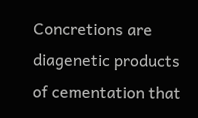Concretions are diagenetic products of cementation that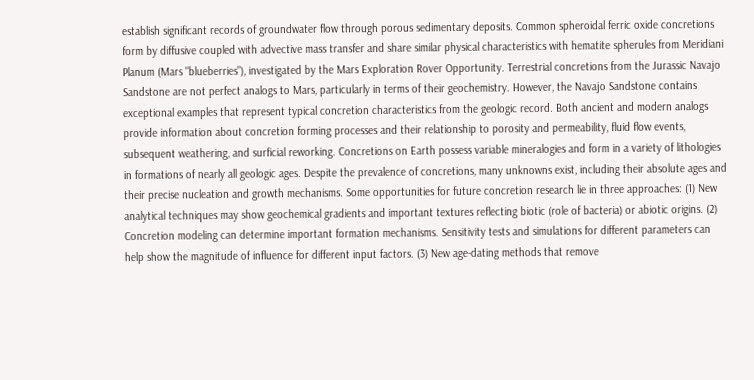establish significant records of groundwater flow through porous sedimentary deposits. Common spheroidal ferric oxide concretions form by diffusive coupled with advective mass transfer and share similar physical characteristics with hematite spherules from Meridiani Planum (Mars "blueberries"), investigated by the Mars Exploration Rover Opportunity. Terrestrial concretions from the Jurassic Navajo Sandstone are not perfect analogs to Mars, particularly in terms of their geochemistry. However, the Navajo Sandstone contains exceptional examples that represent typical concretion characteristics from the geologic record. Both ancient and modern analogs provide information about concretion forming processes and their relationship to porosity and permeability, fluid flow events, subsequent weathering, and surficial reworking. Concretions on Earth possess variable mineralogies and form in a variety of lithologies in formations of nearly all geologic ages. Despite the prevalence of concretions, many unknowns exist, including their absolute ages and their precise nucleation and growth mechanisms. Some opportunities for future concretion research lie in three approaches: (1) New analytical techniques may show geochemical gradients and important textures reflecting biotic (role of bacteria) or abiotic origins. (2) Concretion modeling can determine important formation mechanisms. Sensitivity tests and simulations for different parameters can help show the magnitude of influence for different input factors. (3) New age-dating methods that remove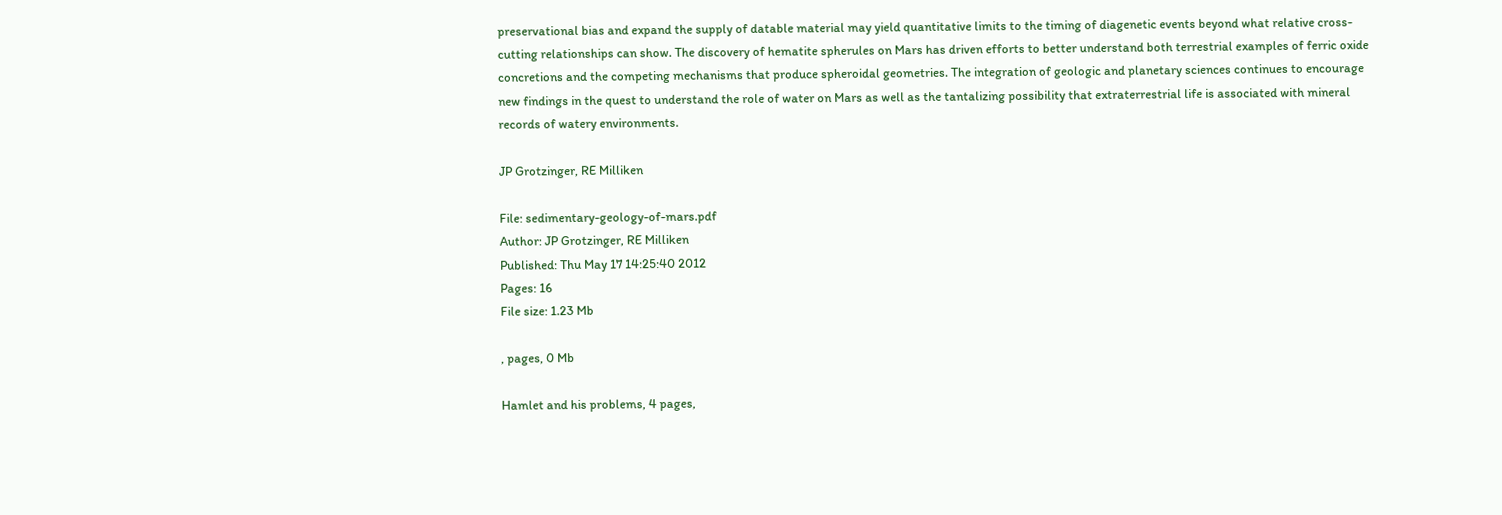preservational bias and expand the supply of datable material may yield quantitative limits to the timing of diagenetic events beyond what relative cross-cutting relationships can show. The discovery of hematite spherules on Mars has driven efforts to better understand both terrestrial examples of ferric oxide concretions and the competing mechanisms that produce spheroidal geometries. The integration of geologic and planetary sciences continues to encourage new findings in the quest to understand the role of water on Mars as well as the tantalizing possibility that extraterrestrial life is associated with mineral records of watery environments.

JP Grotzinger, RE Milliken

File: sedimentary-geology-of-mars.pdf
Author: JP Grotzinger, RE Milliken
Published: Thu May 17 14:25:40 2012
Pages: 16
File size: 1.23 Mb

, pages, 0 Mb

Hamlet and his problems, 4 pages,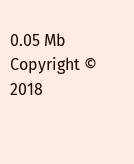0.05 Mb
Copyright © 2018